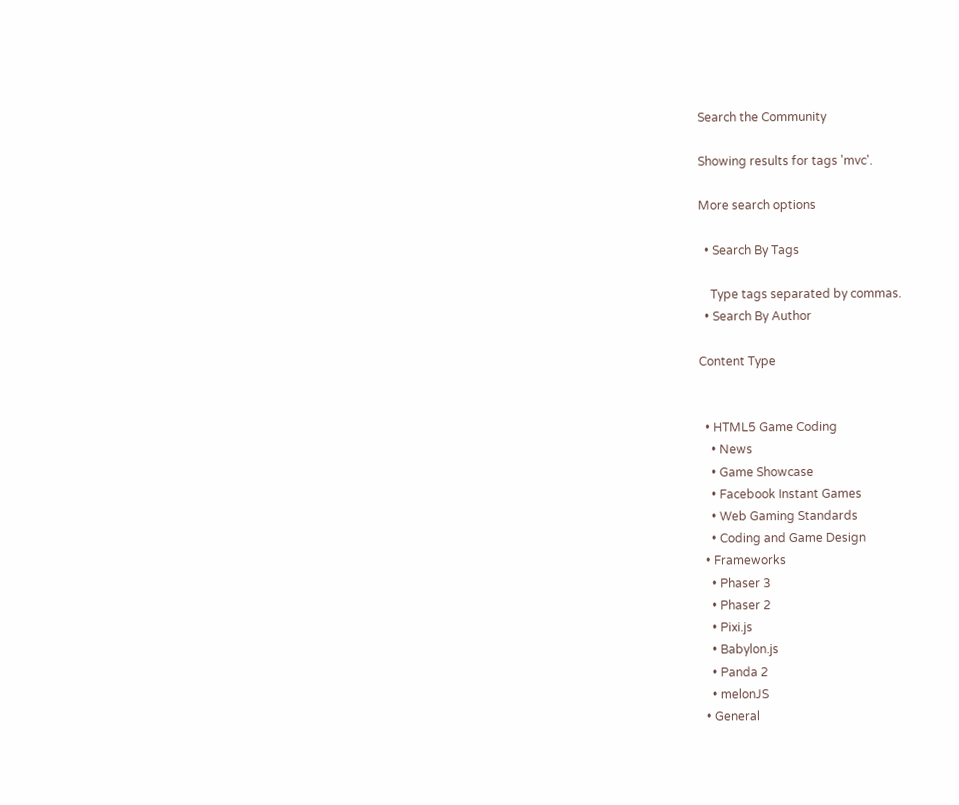Search the Community

Showing results for tags 'mvc'.

More search options

  • Search By Tags

    Type tags separated by commas.
  • Search By Author

Content Type


  • HTML5 Game Coding
    • News
    • Game Showcase
    • Facebook Instant Games
    • Web Gaming Standards
    • Coding and Game Design
  • Frameworks
    • Phaser 3
    • Phaser 2
    • Pixi.js
    • Babylon.js
    • Panda 2
    • melonJS
  • General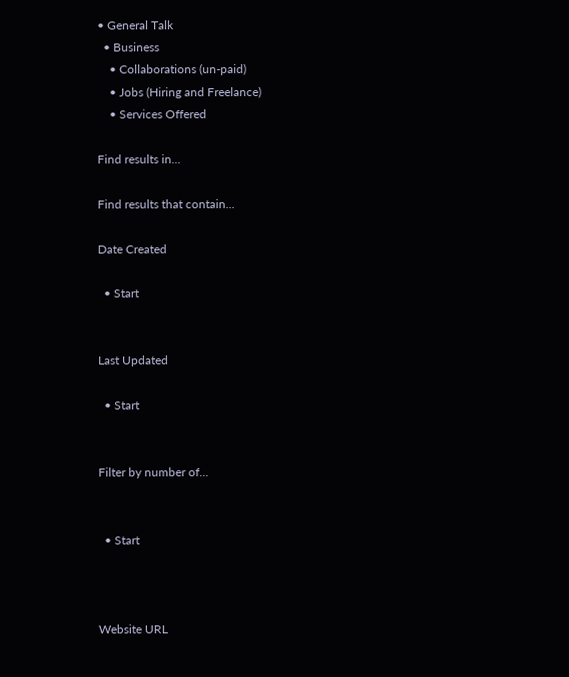• General Talk
  • Business
    • Collaborations (un-paid)
    • Jobs (Hiring and Freelance)
    • Services Offered

Find results in...

Find results that contain...

Date Created

  • Start


Last Updated

  • Start


Filter by number of...


  • Start



Website URL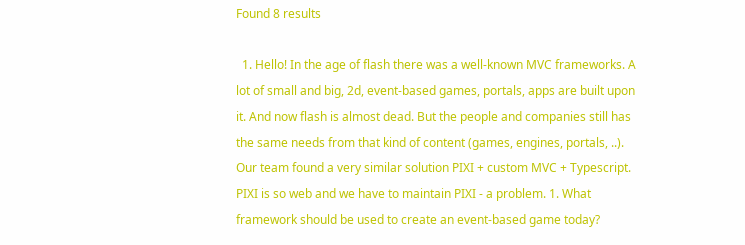Found 8 results

  1. Hello! In the age of flash there was a well-known MVC frameworks. A lot of small and big, 2d, event-based games, portals, apps are built upon it. And now flash is almost dead. But the people and companies still has the same needs from that kind of content (games, engines, portals, ..). Our team found a very similar solution PIXI + custom MVC + Typescript. PIXI is so web and we have to maintain PIXI - a problem. 1. What framework should be used to create an event-based game today?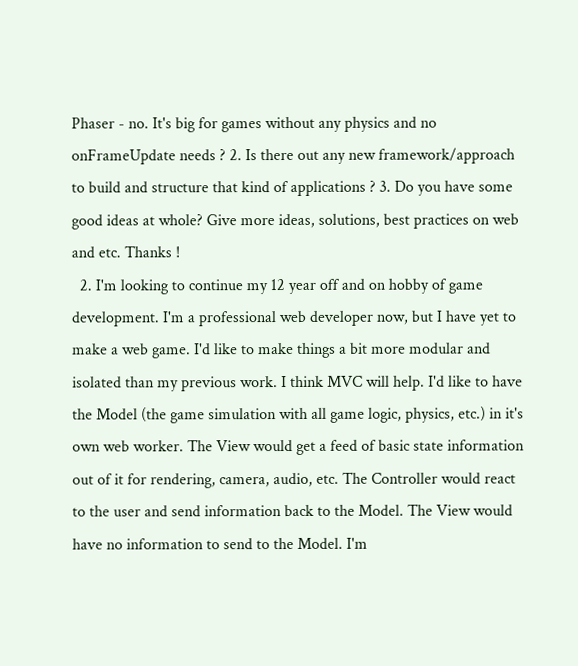Phaser - no. It's big for games without any physics and no onFrameUpdate needs ? 2. Is there out any new framework/approach to build and structure that kind of applications ? 3. Do you have some good ideas at whole? Give more ideas, solutions, best practices on web and etc. Thanks !
  2. I'm looking to continue my 12 year off and on hobby of game development. I'm a professional web developer now, but I have yet to make a web game. I'd like to make things a bit more modular and isolated than my previous work. I think MVC will help. I'd like to have the Model (the game simulation with all game logic, physics, etc.) in it's own web worker. The View would get a feed of basic state information out of it for rendering, camera, audio, etc. The Controller would react to the user and send information back to the Model. The View would have no information to send to the Model. I'm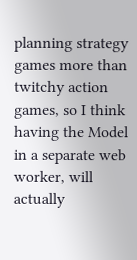planning strategy games more than twitchy action games, so I think having the Model in a separate web worker, will actually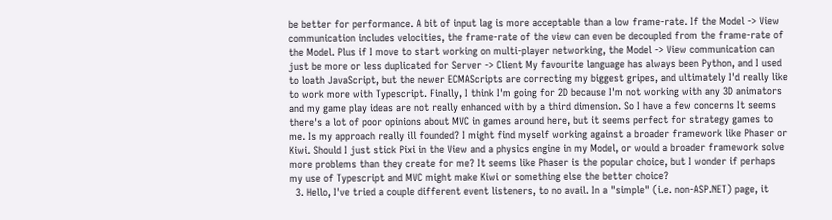be better for performance. A bit of input lag is more acceptable than a low frame-rate. If the Model -> View communication includes velocities, the frame-rate of the view can even be decoupled from the frame-rate of the Model. Plus if I move to start working on multi-player networking, the Model -> View communication can just be more or less duplicated for Server -> Client My favourite language has always been Python, and I used to loath JavaScript, but the newer ECMAScripts are correcting my biggest gripes, and ultimately I'd really like to work more with Typescript. Finally, I think I'm going for 2D because I'm not working with any 3D animators and my game play ideas are not really enhanced with by a third dimension. So I have a few concerns It seems there's a lot of poor opinions about MVC in games around here, but it seems perfect for strategy games to me. Is my approach really ill founded? I might find myself working against a broader framework like Phaser or Kiwi. Should I just stick Pixi in the View and a physics engine in my Model, or would a broader framework solve more problems than they create for me? It seems like Phaser is the popular choice, but I wonder if perhaps my use of Typescript and MVC might make Kiwi or something else the better choice?
  3. Hello, I've tried a couple different event listeners, to no avail. In a "simple" (i.e. non-ASP.NET) page, it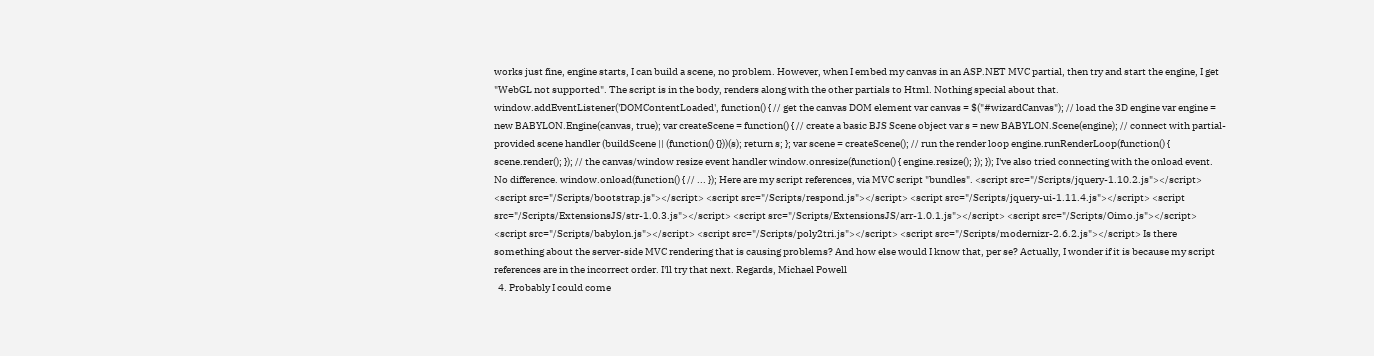works just fine, engine starts, I can build a scene, no problem. However, when I embed my canvas in an ASP.NET MVC partial, then try and start the engine, I get "WebGL not supported". The script is in the body, renders along with the other partials to Html. Nothing special about that. window.addEventListener('DOMContentLoaded', function() { // get the canvas DOM element var canvas = $("#wizardCanvas"); // load the 3D engine var engine = new BABYLON.Engine(canvas, true); var createScene = function() { // create a basic BJS Scene object var s = new BABYLON.Scene(engine); // connect with partial-provided scene handler (buildScene || (function() {}))(s); return s; }; var scene = createScene(); // run the render loop engine.runRenderLoop(function() { scene.render(); }); // the canvas/window resize event handler window.onresize(function() { engine.resize(); }); }); I've also tried connecting with the onload event. No difference. window.onload(function() { // ... }); Here are my script references, via MVC script "bundles". <script src="/Scripts/jquery-1.10.2.js"></script> <script src="/Scripts/bootstrap.js"></script> <script src="/Scripts/respond.js"></script> <script src="/Scripts/jquery-ui-1.11.4.js"></script> <script src="/Scripts/ExtensionsJS/str-1.0.3.js"></script> <script src="/Scripts/ExtensionsJS/arr-1.0.1.js"></script> <script src="/Scripts/Oimo.js"></script> <script src="/Scripts/babylon.js"></script> <script src="/Scripts/poly2tri.js"></script> <script src="/Scripts/modernizr-2.6.2.js"></script> Is there something about the server-side MVC rendering that is causing problems? And how else would I know that, per se? Actually, I wonder if it is because my script references are in the incorrect order. I'll try that next. Regards, Michael Powell
  4. Probably I could come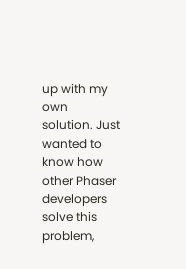up with my own solution. Just wanted to know how other Phaser developers solve this problem,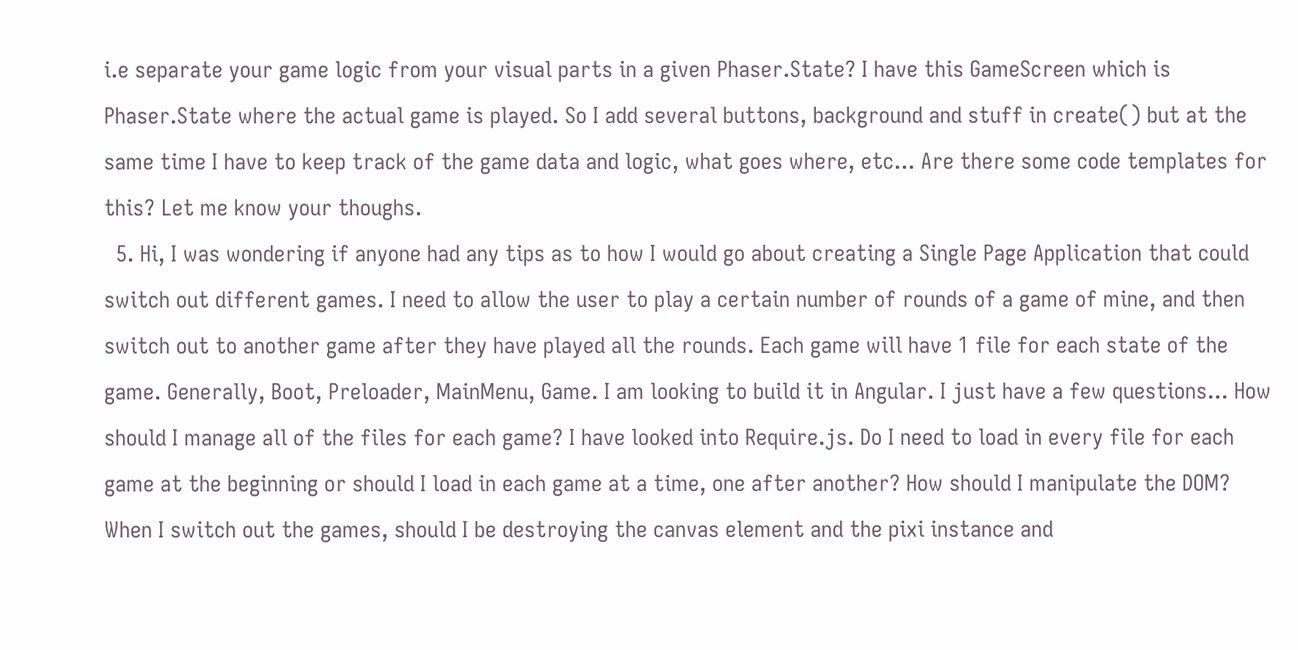i.e separate your game logic from your visual parts in a given Phaser.State? I have this GameScreen which is Phaser.State where the actual game is played. So I add several buttons, background and stuff in create() but at the same time I have to keep track of the game data and logic, what goes where, etc... Are there some code templates for this? Let me know your thoughs.
  5. Hi, I was wondering if anyone had any tips as to how I would go about creating a Single Page Application that could switch out different games. I need to allow the user to play a certain number of rounds of a game of mine, and then switch out to another game after they have played all the rounds. Each game will have 1 file for each state of the game. Generally, Boot, Preloader, MainMenu, Game. I am looking to build it in Angular. I just have a few questions... How should I manage all of the files for each game? I have looked into Require.js. Do I need to load in every file for each game at the beginning or should I load in each game at a time, one after another? How should I manipulate the DOM? When I switch out the games, should I be destroying the canvas element and the pixi instance and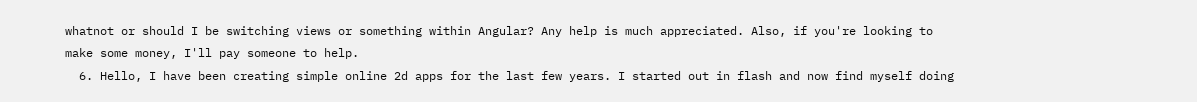whatnot or should I be switching views or something within Angular? Any help is much appreciated. Also, if you're looking to make some money, I'll pay someone to help.
  6. Hello, I have been creating simple online 2d apps for the last few years. I started out in flash and now find myself doing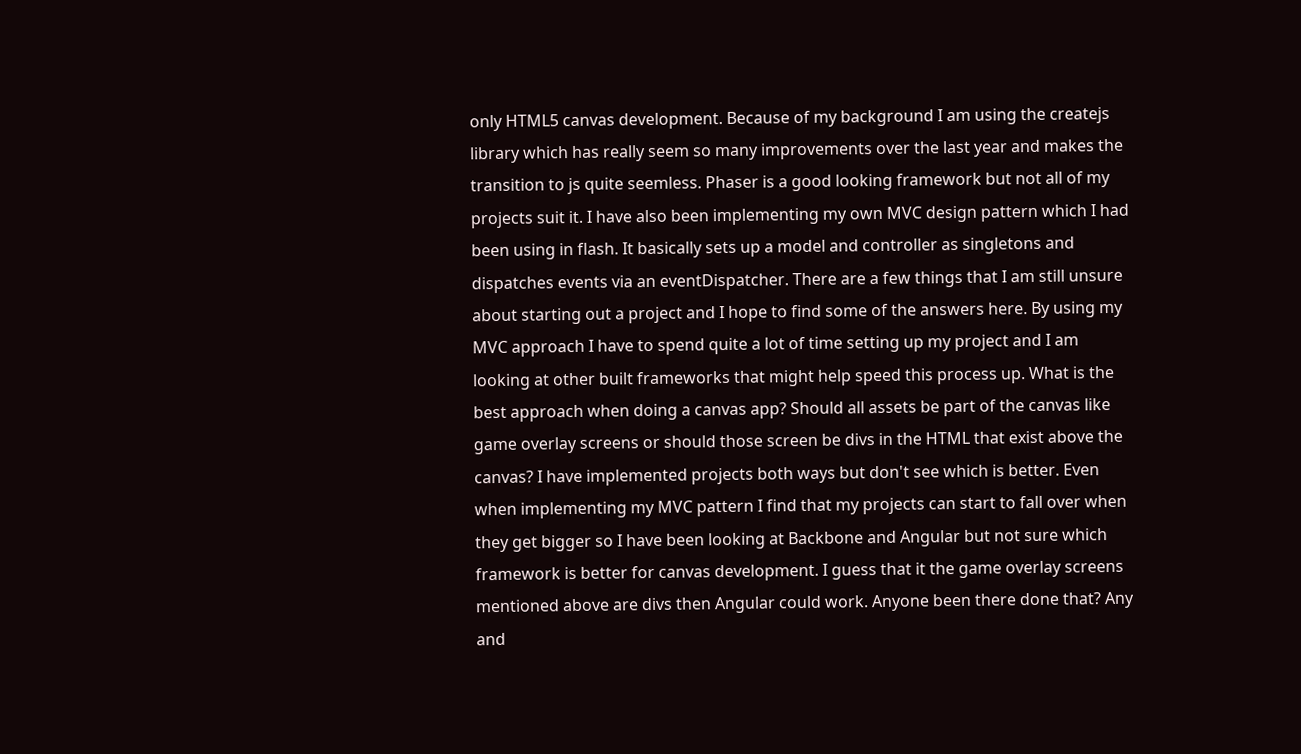only HTML5 canvas development. Because of my background I am using the createjs library which has really seem so many improvements over the last year and makes the transition to js quite seemless. Phaser is a good looking framework but not all of my projects suit it. I have also been implementing my own MVC design pattern which I had been using in flash. It basically sets up a model and controller as singletons and dispatches events via an eventDispatcher. There are a few things that I am still unsure about starting out a project and I hope to find some of the answers here. By using my MVC approach I have to spend quite a lot of time setting up my project and I am looking at other built frameworks that might help speed this process up. What is the best approach when doing a canvas app? Should all assets be part of the canvas like game overlay screens or should those screen be divs in the HTML that exist above the canvas? I have implemented projects both ways but don't see which is better. Even when implementing my MVC pattern I find that my projects can start to fall over when they get bigger so I have been looking at Backbone and Angular but not sure which framework is better for canvas development. I guess that it the game overlay screens mentioned above are divs then Angular could work. Anyone been there done that? Any and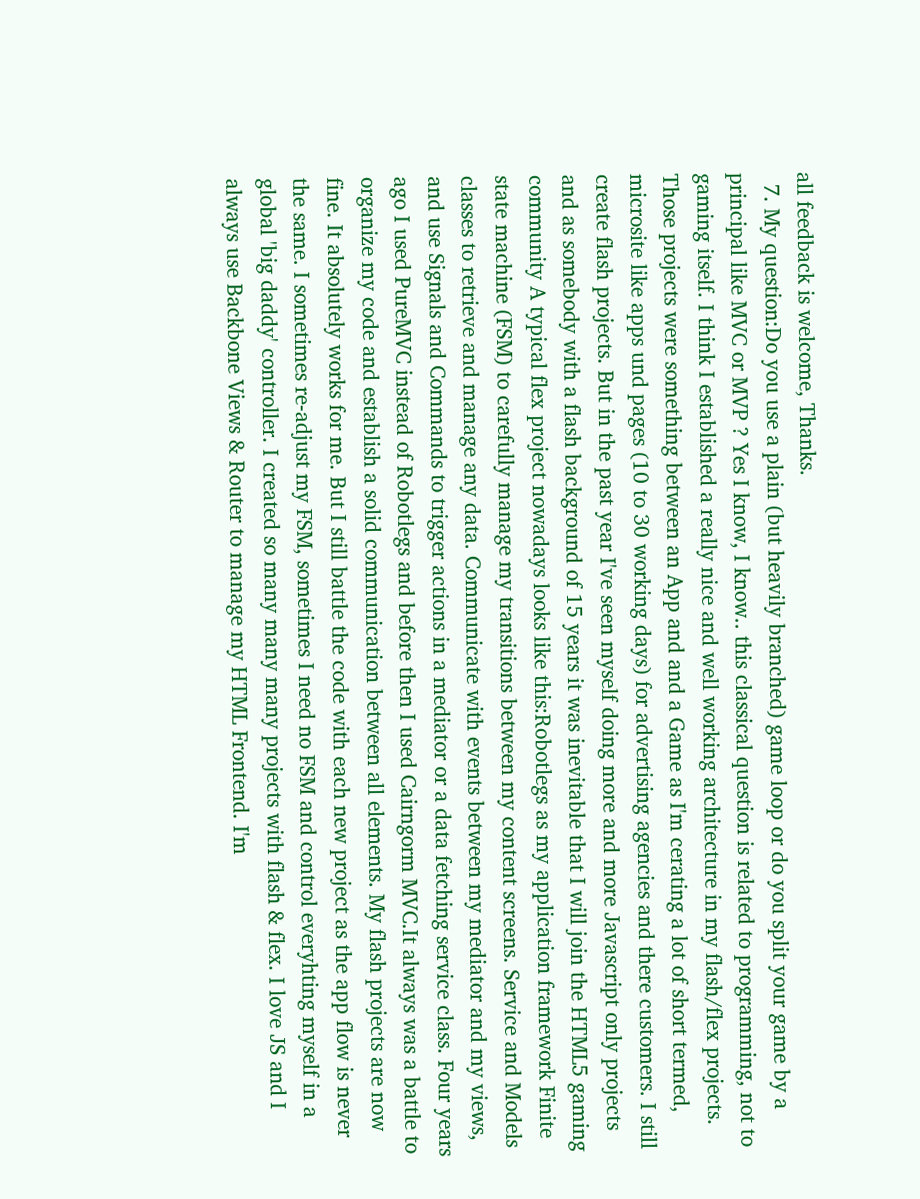all feedback is welcome, Thanks.
  7. My question:Do you use a plain (but heavily branched) game loop or do you split your game by a principal like MVC or MVP ? Yes I know, I know.. this classical question is related to programming, not to gaming itself. I think I established a really nice and well working architecture in my flash/flex projects. Those projects were something between an App and and a Game as I'm cerating a lot of short termed, microsite like apps und pages (10 to 30 working days) for advertising agencies and there customers. I still create flash projects. But in the past year I've seen myself doing more and more Javascript only projects and as somebody with a flash background of 15 years it was inevitable that I will join the HTML5 gaming community A typical flex project nowadays looks like this:Robotlegs as my application framework Finite state machine (FSM) to carefully manage my transitions between my content screens. Service and Models classes to retrieve and manage any data. Communicate with events between my mediator and my views, and use Signals and Commands to trigger actions in a mediator or a data fetching service class. Four years ago I used PureMVC instead of Robotlegs and before then I used Cairngorm MVC.It always was a battle to organize my code and establish a solid communication between all elements. My flash projects are now fine. It absolutely works for me. But I still battle the code with each new project as the app flow is never the same. I sometimes re-adjust my FSM, sometimes I need no FSM and control everyhting myself in a global 'big daddy' controller. I created so many many many projects with flash & flex. I love JS and I always use Backbone Views & Router to manage my HTML Frontend. I'm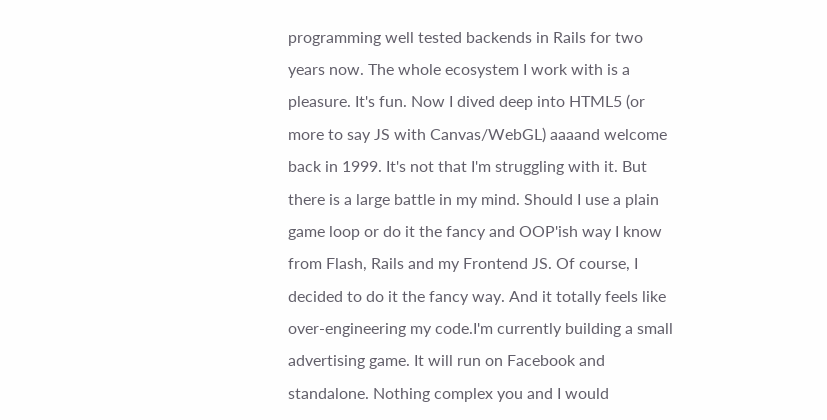programming well tested backends in Rails for two years now. The whole ecosystem I work with is a pleasure. It's fun. Now I dived deep into HTML5 (or more to say JS with Canvas/WebGL) aaaand welcome back in 1999. It's not that I'm struggling with it. But there is a large battle in my mind. Should I use a plain game loop or do it the fancy and OOP'ish way I know from Flash, Rails and my Frontend JS. Of course, I decided to do it the fancy way. And it totally feels like over-engineering my code.I'm currently building a small advertising game. It will run on Facebook and standalone. Nothing complex you and I would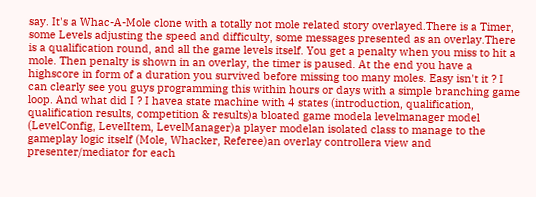say. It's a Whac-A-Mole clone with a totally not mole related story overlayed.There is a Timer, some Levels adjusting the speed and difficulty, some messages presented as an overlay.There is a qualification round, and all the game levels itself. You get a penalty when you miss to hit a mole. Then penalty is shown in an overlay, the timer is paused. At the end you have a highscore in form of a duration you survived before missing too many moles. Easy isn't it ? I can clearly see you guys programming this within hours or days with a simple branching game loop. And what did I ? I havea state machine with 4 states (introduction, qualification, qualification results, competition & results)a bloated game modela levelmanager model (LevelConfig, LevelItem, LevelManager)a player modelan isolated class to manage to the gameplay logic itself (Mole, Whacker, Referee)an overlay controllera view and presenter/mediator for each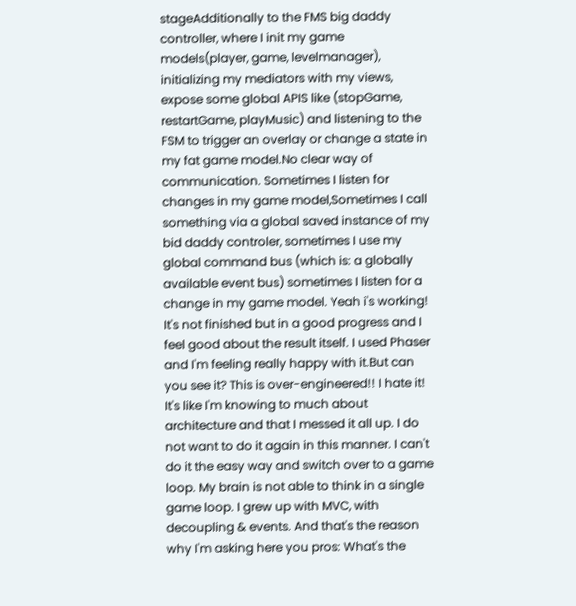stageAdditionally to the FMS big daddy controller, where I init my game models(player, game, levelmanager), initializing my mediators with my views, expose some global APIS like (stopGame, restartGame, playMusic) and listening to the FSM to trigger an overlay or change a state in my fat game model.No clear way of communication. Sometimes I listen for changes in my game model,Sometimes I call something via a global saved instance of my bid daddy controler, sometimes I use my global command bus (which is: a globally available event bus) sometimes I listen for a change in my game model. Yeah i's working! It's not finished but in a good progress and I feel good about the result itself. I used Phaser and I'm feeling really happy with it.But can you see it? This is over-engineered!! I hate it! It's like I'm knowing to much about architecture and that I messed it all up. I do not want to do it again in this manner. I can't do it the easy way and switch over to a game loop. My brain is not able to think in a single game loop. I grew up with MVC, with decoupling & events. And that's the reason why I'm asking here you pros: What's the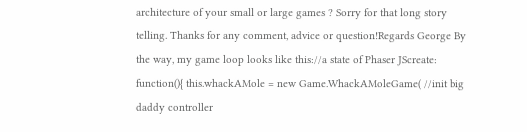architecture of your small or large games ? Sorry for that long story telling. Thanks for any comment, advice or question!Regards George By the way, my game loop looks like this://a state of Phaser JScreate: function(){ this.whackAMole = new Game.WhackAMoleGame( //init big daddy controller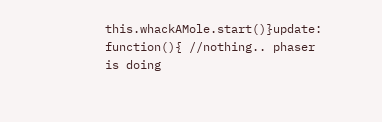this.whackAMole.start()}update: function(){ //nothing.. phaser is doing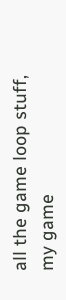all the game loop stuff, my game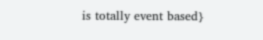is totally event based}